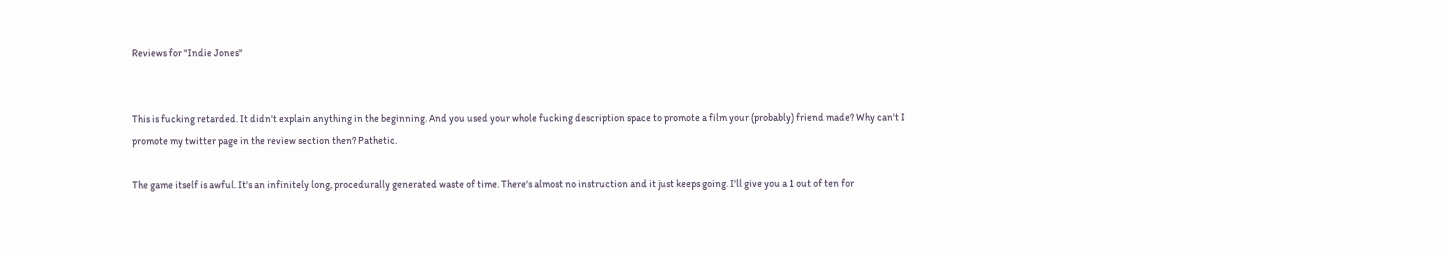Reviews for "Indie Jones"


This is fucking retarded. It didn't explain anything in the beginning. And you used your whole fucking description space to promote a film your (probably) friend made? Why can't I promote my twitter page in the review section then? Pathetic.

The game itself is awful. It's an infinitely long, procedurally generated waste of time. There's almost no instruction and it just keeps going. I'll give you a 1 out of ten for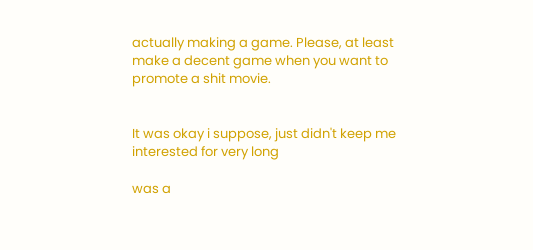actually making a game. Please, at least make a decent game when you want to promote a shit movie.


It was okay i suppose, just didn't keep me interested for very long

was a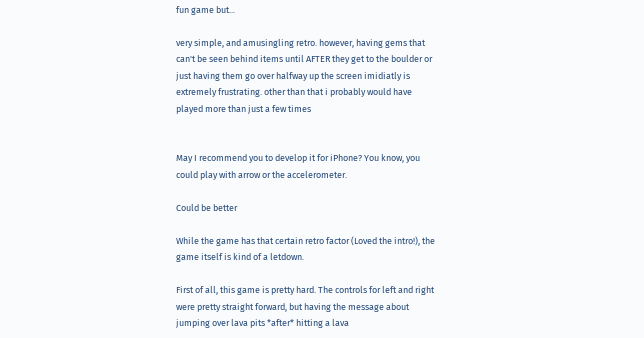fun game but...

very simple, and amusingling retro. however, having gems that can't be seen behind items until AFTER they get to the boulder or just having them go over halfway up the screen imidiatly is extremely frustrating. other than that i probably would have played more than just a few times


May I recommend you to develop it for iPhone? You know, you could play with arrow or the accelerometer.

Could be better

While the game has that certain retro factor (Loved the intro!), the game itself is kind of a letdown.

First of all, this game is pretty hard. The controls for left and right were pretty straight forward, but having the message about jumping over lava pits *after* hitting a lava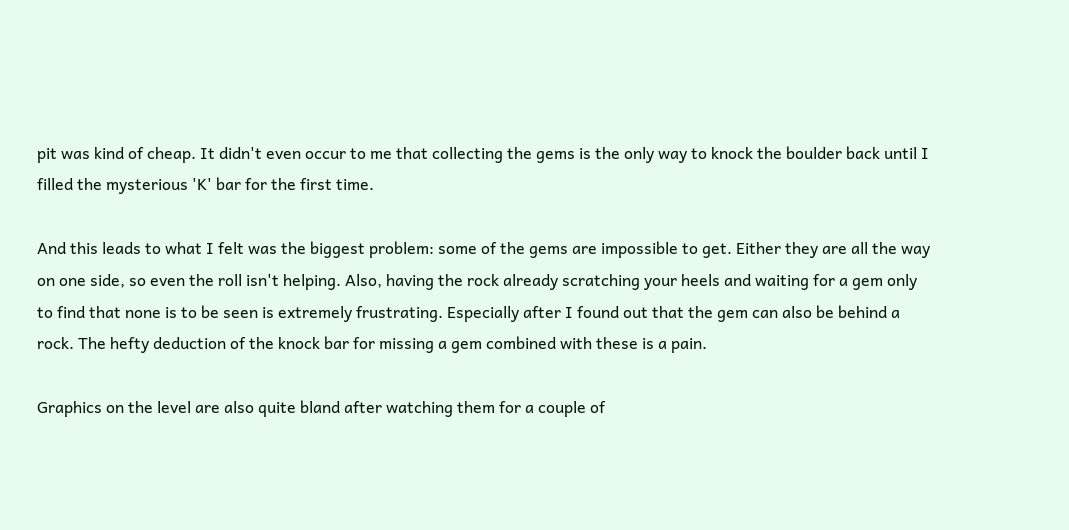pit was kind of cheap. It didn't even occur to me that collecting the gems is the only way to knock the boulder back until I filled the mysterious 'K' bar for the first time.

And this leads to what I felt was the biggest problem: some of the gems are impossible to get. Either they are all the way on one side, so even the roll isn't helping. Also, having the rock already scratching your heels and waiting for a gem only to find that none is to be seen is extremely frustrating. Especially after I found out that the gem can also be behind a rock. The hefty deduction of the knock bar for missing a gem combined with these is a pain.

Graphics on the level are also quite bland after watching them for a couple of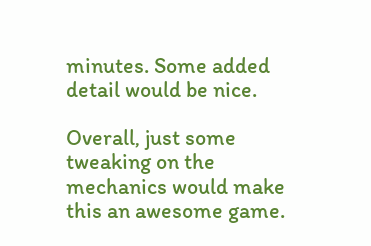minutes. Some added detail would be nice.

Overall, just some tweaking on the mechanics would make this an awesome game.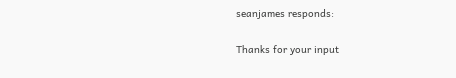seanjames responds:

Thanks for your input